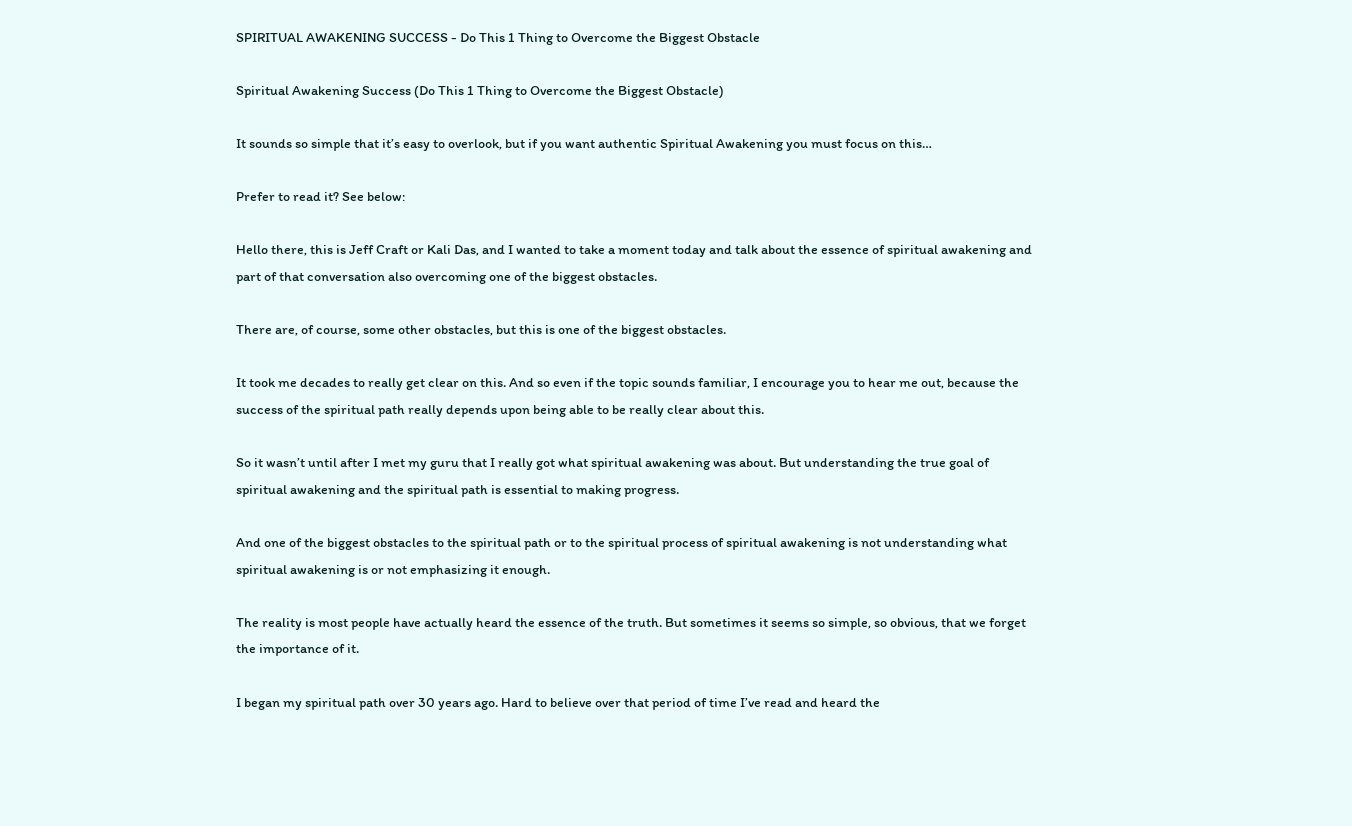SPIRITUAL AWAKENING SUCCESS - Do This 1 Thing to Overcome the Biggest Obstacle

Spiritual Awakening Success (Do This 1 Thing to Overcome the Biggest Obstacle)

It sounds so simple that it’s easy to overlook, but if you want authentic Spiritual Awakening you must focus on this…

Prefer to read it? See below:

Hello there, this is Jeff Craft or Kali Das, and I wanted to take a moment today and talk about the essence of spiritual awakening and part of that conversation also overcoming one of the biggest obstacles.

There are, of course, some other obstacles, but this is one of the biggest obstacles.

It took me decades to really get clear on this. And so even if the topic sounds familiar, I encourage you to hear me out, because the success of the spiritual path really depends upon being able to be really clear about this.

So it wasn’t until after I met my guru that I really got what spiritual awakening was about. But understanding the true goal of spiritual awakening and the spiritual path is essential to making progress.

And one of the biggest obstacles to the spiritual path or to the spiritual process of spiritual awakening is not understanding what spiritual awakening is or not emphasizing it enough.

The reality is most people have actually heard the essence of the truth. But sometimes it seems so simple, so obvious, that we forget the importance of it.

I began my spiritual path over 30 years ago. Hard to believe over that period of time I’ve read and heard the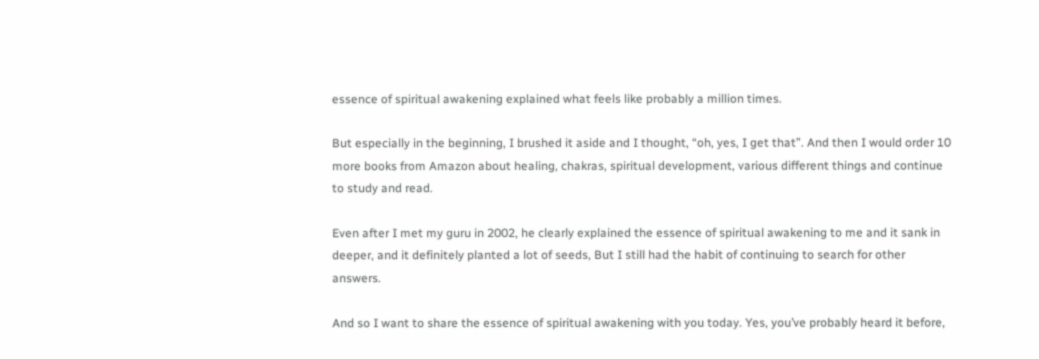essence of spiritual awakening explained what feels like probably a million times.

But especially in the beginning, I brushed it aside and I thought, “oh, yes, I get that”. And then I would order 10 more books from Amazon about healing, chakras, spiritual development, various different things and continue to study and read.

Even after I met my guru in 2002, he clearly explained the essence of spiritual awakening to me and it sank in deeper, and it definitely planted a lot of seeds, But I still had the habit of continuing to search for other answers.

And so I want to share the essence of spiritual awakening with you today. Yes, you’ve probably heard it before,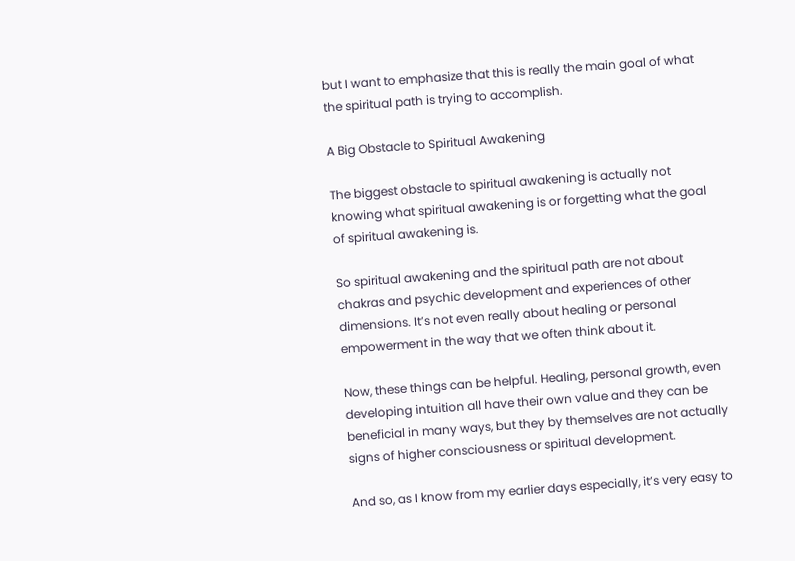but I want to emphasize that this is really the main goal of what the spiritual path is trying to accomplish.

A Big Obstacle to Spiritual Awakening

The biggest obstacle to spiritual awakening is actually not knowing what spiritual awakening is or forgetting what the goal of spiritual awakening is.

So spiritual awakening and the spiritual path are not about chakras and psychic development and experiences of other dimensions. It’s not even really about healing or personal empowerment in the way that we often think about it.

Now, these things can be helpful. Healing, personal growth, even developing intuition all have their own value and they can be beneficial in many ways, but they by themselves are not actually signs of higher consciousness or spiritual development.

And so, as I know from my earlier days especially, it’s very easy to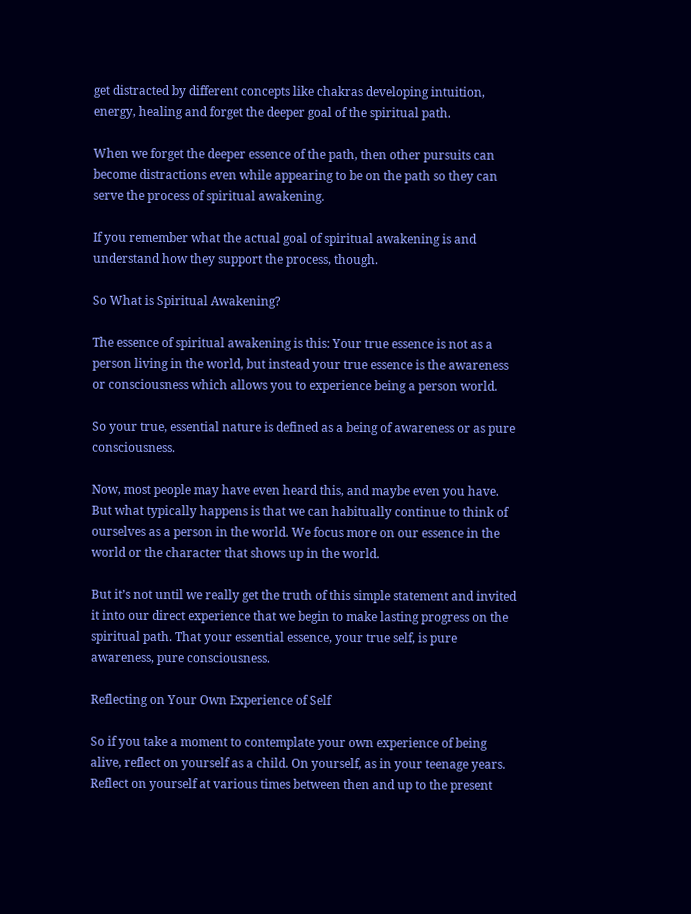get distracted by different concepts like chakras developing intuition, energy, healing and forget the deeper goal of the spiritual path.

When we forget the deeper essence of the path, then other pursuits can become distractions even while appearing to be on the path so they can serve the process of spiritual awakening.

If you remember what the actual goal of spiritual awakening is and understand how they support the process, though.

So What is Spiritual Awakening?

The essence of spiritual awakening is this: Your true essence is not as a person living in the world, but instead your true essence is the awareness or consciousness which allows you to experience being a person world.

So your true, essential nature is defined as a being of awareness or as pure consciousness.

Now, most people may have even heard this, and maybe even you have. But what typically happens is that we can habitually continue to think of ourselves as a person in the world. We focus more on our essence in the world or the character that shows up in the world.

But it’s not until we really get the truth of this simple statement and invited it into our direct experience that we begin to make lasting progress on the spiritual path. That your essential essence, your true self, is pure awareness, pure consciousness.

Reflecting on Your Own Experience of Self

So if you take a moment to contemplate your own experience of being alive, reflect on yourself as a child. On yourself, as in your teenage years. Reflect on yourself at various times between then and up to the present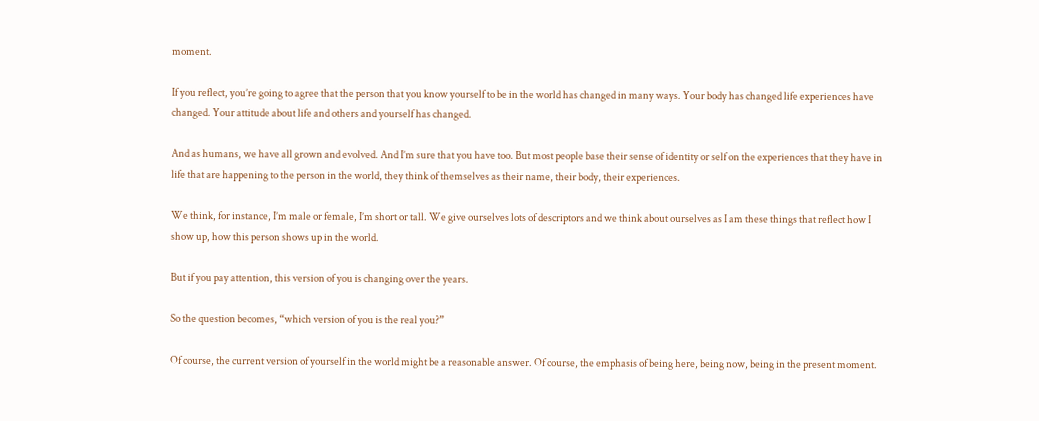moment.

If you reflect, you’re going to agree that the person that you know yourself to be in the world has changed in many ways. Your body has changed life experiences have changed. Your attitude about life and others and yourself has changed.

And as humans, we have all grown and evolved. And I’m sure that you have too. But most people base their sense of identity or self on the experiences that they have in life that are happening to the person in the world, they think of themselves as their name, their body, their experiences.

We think, for instance, I’m male or female, I’m short or tall. We give ourselves lots of descriptors and we think about ourselves as I am these things that reflect how I show up, how this person shows up in the world.

But if you pay attention, this version of you is changing over the years.

So the question becomes, “which version of you is the real you?”

Of course, the current version of yourself in the world might be a reasonable answer. Of course, the emphasis of being here, being now, being in the present moment.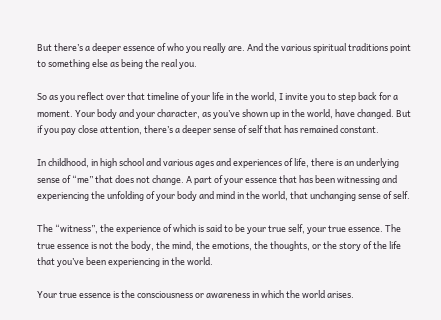But there’s a deeper essence of who you really are. And the various spiritual traditions point to something else as being the real you.

So as you reflect over that timeline of your life in the world, I invite you to step back for a moment. Your body and your character, as you’ve shown up in the world, have changed. But if you pay close attention, there’s a deeper sense of self that has remained constant.

In childhood, in high school and various ages and experiences of life, there is an underlying sense of “me” that does not change. A part of your essence that has been witnessing and experiencing the unfolding of your body and mind in the world, that unchanging sense of self.

The “witness”, the experience of which is said to be your true self, your true essence. The true essence is not the body, the mind, the emotions, the thoughts, or the story of the life that you’ve been experiencing in the world.

Your true essence is the consciousness or awareness in which the world arises.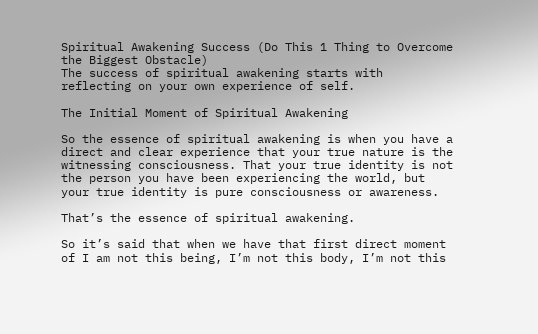Spiritual Awakening Success (Do This 1 Thing to Overcome the Biggest Obstacle)
The success of spiritual awakening starts with reflecting on your own experience of self.

The Initial Moment of Spiritual Awakening

So the essence of spiritual awakening is when you have a direct and clear experience that your true nature is the witnessing consciousness. That your true identity is not the person you have been experiencing the world, but your true identity is pure consciousness or awareness.

That’s the essence of spiritual awakening.

So it’s said that when we have that first direct moment of I am not this being, I’m not this body, I’m not this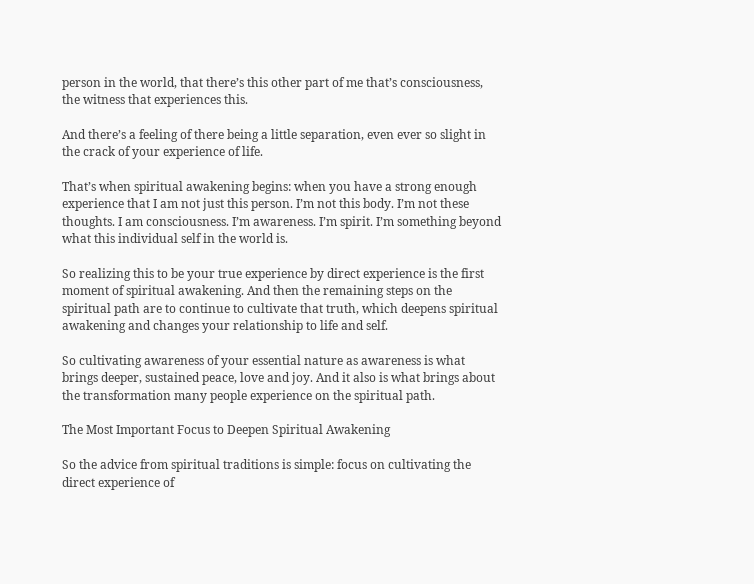person in the world, that there’s this other part of me that’s consciousness, the witness that experiences this.

And there’s a feeling of there being a little separation, even ever so slight in the crack of your experience of life.

That’s when spiritual awakening begins: when you have a strong enough experience that I am not just this person. I’m not this body. I’m not these thoughts. I am consciousness. I’m awareness. I’m spirit. I’m something beyond what this individual self in the world is.

So realizing this to be your true experience by direct experience is the first moment of spiritual awakening. And then the remaining steps on the spiritual path are to continue to cultivate that truth, which deepens spiritual awakening and changes your relationship to life and self.

So cultivating awareness of your essential nature as awareness is what brings deeper, sustained peace, love and joy. And it also is what brings about the transformation many people experience on the spiritual path.

The Most Important Focus to Deepen Spiritual Awakening

So the advice from spiritual traditions is simple: focus on cultivating the direct experience of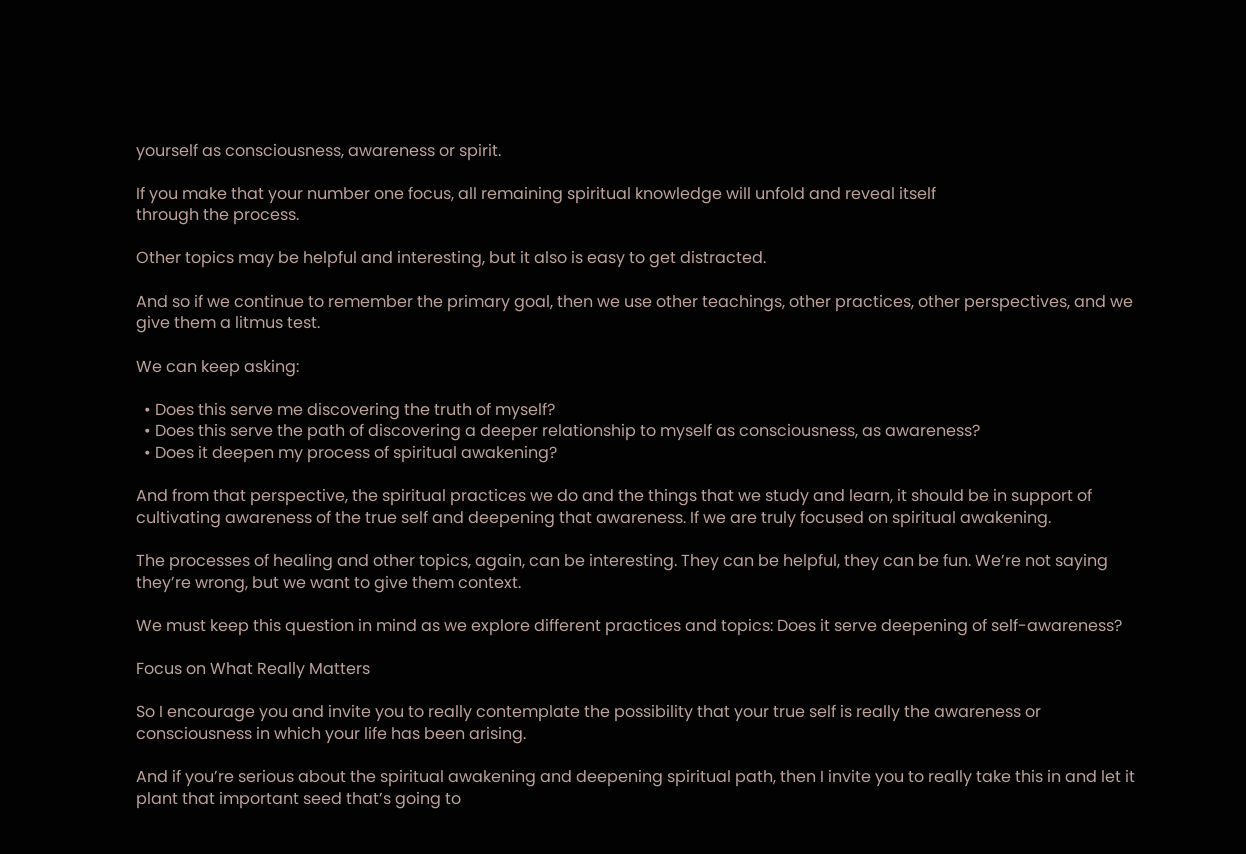yourself as consciousness, awareness or spirit.

If you make that your number one focus, all remaining spiritual knowledge will unfold and reveal itself
through the process.

Other topics may be helpful and interesting, but it also is easy to get distracted.

And so if we continue to remember the primary goal, then we use other teachings, other practices, other perspectives, and we give them a litmus test.

We can keep asking:

  • Does this serve me discovering the truth of myself?
  • Does this serve the path of discovering a deeper relationship to myself as consciousness, as awareness?
  • Does it deepen my process of spiritual awakening?

And from that perspective, the spiritual practices we do and the things that we study and learn, it should be in support of cultivating awareness of the true self and deepening that awareness. If we are truly focused on spiritual awakening.

The processes of healing and other topics, again, can be interesting. They can be helpful, they can be fun. We’re not saying they’re wrong, but we want to give them context.

We must keep this question in mind as we explore different practices and topics: Does it serve deepening of self-awareness?

Focus on What Really Matters

So I encourage you and invite you to really contemplate the possibility that your true self is really the awareness or consciousness in which your life has been arising.

And if you’re serious about the spiritual awakening and deepening spiritual path, then I invite you to really take this in and let it plant that important seed that’s going to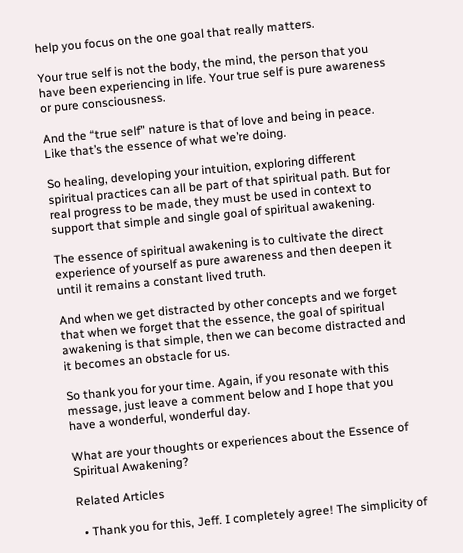help you focus on the one goal that really matters.

Your true self is not the body, the mind, the person that you have been experiencing in life. Your true self is pure awareness or pure consciousness.

And the “true self” nature is that of love and being in peace. Like that’s the essence of what we’re doing.

So healing, developing your intuition, exploring different spiritual practices can all be part of that spiritual path. But for real progress to be made, they must be used in context to support that simple and single goal of spiritual awakening.

The essence of spiritual awakening is to cultivate the direct experience of yourself as pure awareness and then deepen it until it remains a constant lived truth.

And when we get distracted by other concepts and we forget that when we forget that the essence, the goal of spiritual awakening is that simple, then we can become distracted and it becomes an obstacle for us.

So thank you for your time. Again, if you resonate with this message, just leave a comment below and I hope that you have a wonderful, wonderful day.

What are your thoughts or experiences about the Essence of Spiritual Awakening?

Related Articles

  • Thank you for this, Jeff. I completely agree! The simplicity of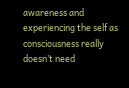awareness and experiencing the self as consciousness really doesn’t need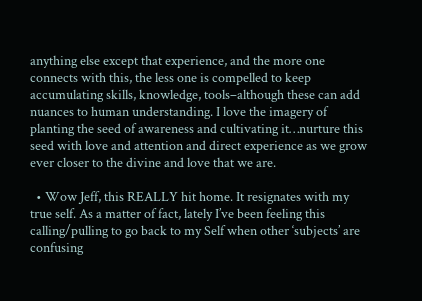anything else except that experience, and the more one connects with this, the less one is compelled to keep accumulating skills, knowledge, tools–although these can add nuances to human understanding. I love the imagery of planting the seed of awareness and cultivating it…nurture this seed with love and attention and direct experience as we grow ever closer to the divine and love that we are.

  • Wow Jeff, this REALLY hit home. It resignates with my true self. As a matter of fact, lately I’ve been feeling this calling/pulling to go back to my Self when other ‘subjects’ are confusing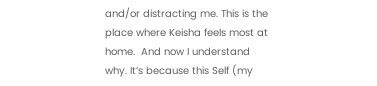and/or distracting me. This is the place where Keisha feels most at home.  And now I understand why. It’s because this Self (my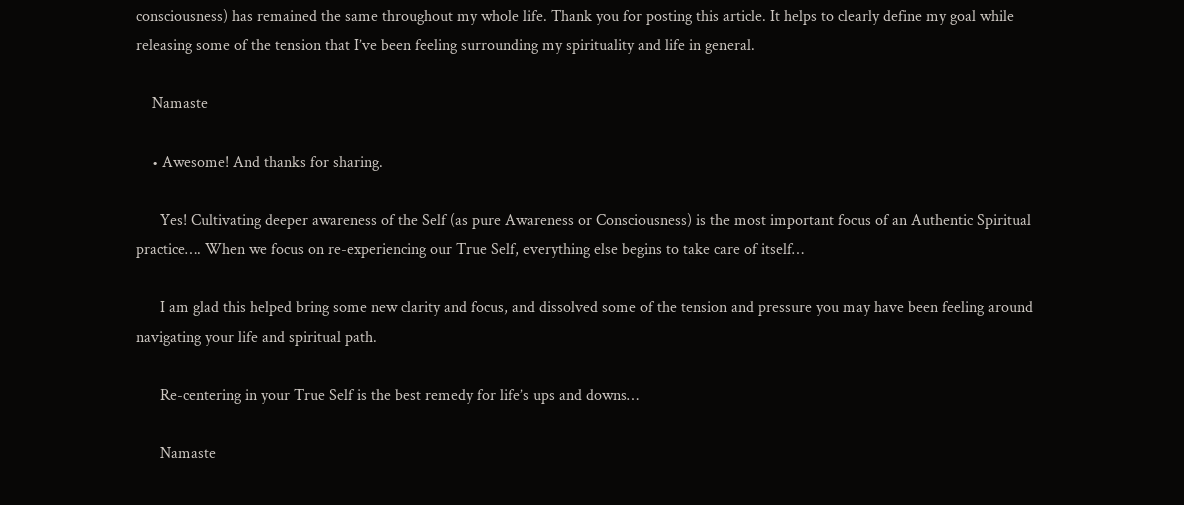consciousness) has remained the same throughout my whole life. Thank you for posting this article. It helps to clearly define my goal while releasing some of the tension that I’ve been feeling surrounding my spirituality and life in general.

    Namaste

    • Awesome! And thanks for sharing.

      Yes! Cultivating deeper awareness of the Self (as pure Awareness or Consciousness) is the most important focus of an Authentic Spiritual practice…. When we focus on re-experiencing our True Self, everything else begins to take care of itself…

      I am glad this helped bring some new clarity and focus, and dissolved some of the tension and pressure you may have been feeling around navigating your life and spiritual path.

      Re-centering in your True Self is the best remedy for life’s ups and downs…

      Namaste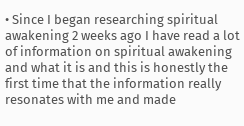• Since I began researching spiritual awakening 2 weeks ago I have read a lot of information on spiritual awakening and what it is and this is honestly the first time that the information really resonates with me and made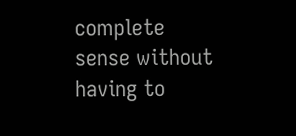complete sense without having to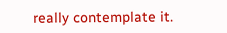really contemplate it.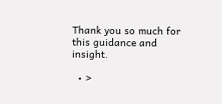Thank you so much for this guidance and insight.

  • >